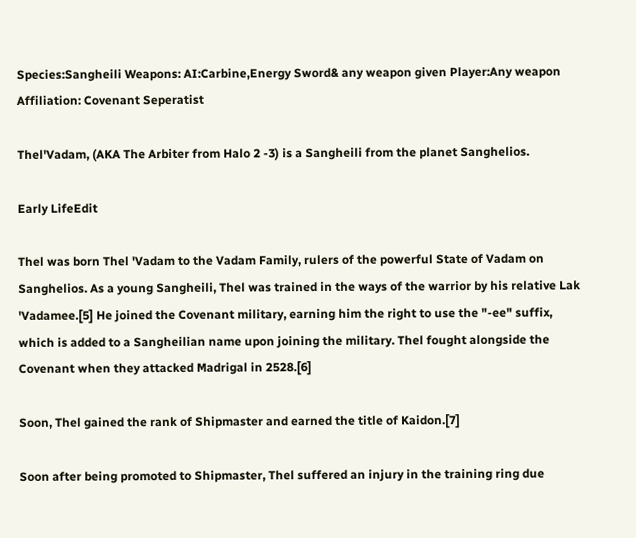Species:Sangheili Weapons: AI:Carbine,Energy Sword& any weapon given Player:Any weapon Affiliation: Covenant Seperatist

Thel'Vadam, (AKA The Arbiter from Halo 2 -3) is a Sangheili from the planet Sanghelios.

Early LifeEdit

Thel was born Thel 'Vadam to the Vadam Family, rulers of the powerful State of Vadam on Sanghelios. As a young Sangheili, Thel was trained in the ways of the warrior by his relative Lak 'Vadamee.[5] He joined the Covenant military, earning him the right to use the "-ee" suffix, which is added to a Sangheilian name upon joining the military. Thel fought alongside the Covenant when they attacked Madrigal in 2528.[6]

Soon, Thel gained the rank of Shipmaster and earned the title of Kaidon.[7]

Soon after being promoted to Shipmaster, Thel suffered an injury in the training ring due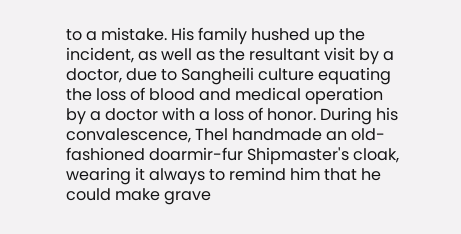to a mistake. His family hushed up the incident, as well as the resultant visit by a doctor, due to Sangheili culture equating the loss of blood and medical operation by a doctor with a loss of honor. During his convalescence, Thel handmade an old-fashioned doarmir-fur Shipmaster's cloak, wearing it always to remind him that he could make grave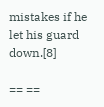mistakes if he let his guard down.[8]

== ==